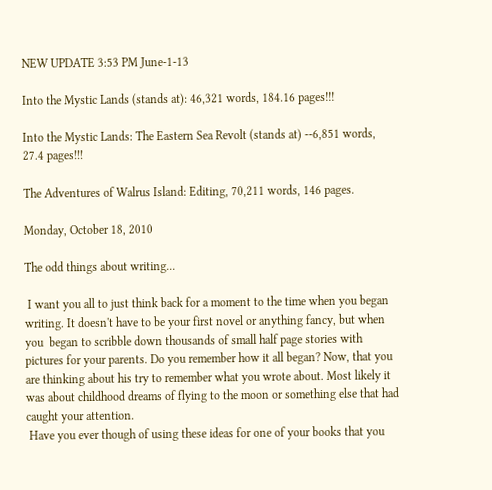NEW UPDATE 3:53 PM June-1-13

Into the Mystic Lands (stands at): 46,321 words, 184.16 pages!!!

Into the Mystic Lands: The Eastern Sea Revolt (stands at) --6,851 words, 27.4 pages!!!

The Adventures of Walrus Island: Editing, 70,211 words, 146 pages.

Monday, October 18, 2010

The odd things about writing...

 I want you all to just think back for a moment to the time when you began writing. It doesn't have to be your first novel or anything fancy, but when you  began to scribble down thousands of small half page stories with pictures for your parents. Do you remember how it all began? Now, that you are thinking about his try to remember what you wrote about. Most likely it was about childhood dreams of flying to the moon or something else that had caught your attention.
 Have you ever though of using these ideas for one of your books that you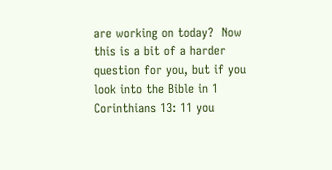are working on today?  Now this is a bit of a harder question for you, but if you look into the Bible in 1 Corinthians 13: 11 you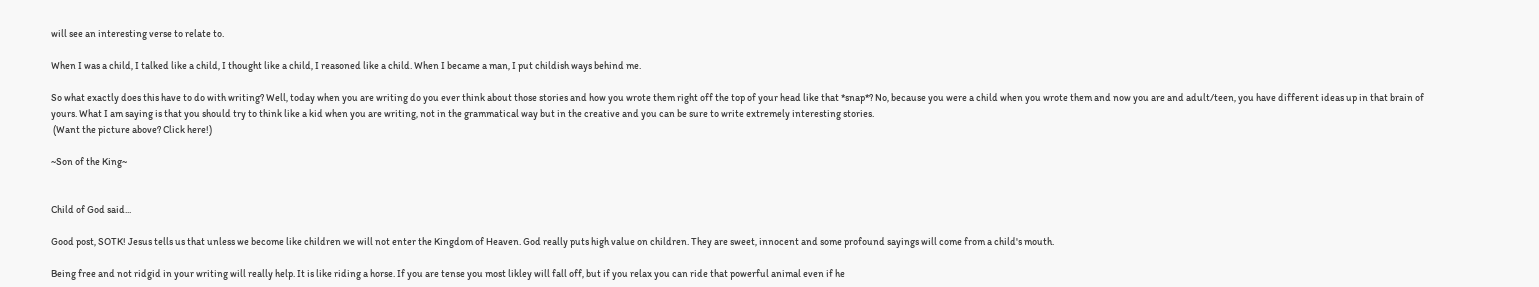will see an interesting verse to relate to.

When I was a child, I talked like a child, I thought like a child, I reasoned like a child. When I became a man, I put childish ways behind me.

So what exactly does this have to do with writing? Well, today when you are writing do you ever think about those stories and how you wrote them right off the top of your head like that *snap*? No, because you were a child when you wrote them and now you are and adult/teen, you have different ideas up in that brain of yours. What I am saying is that you should try to think like a kid when you are writing, not in the grammatical way but in the creative and you can be sure to write extremely interesting stories.
 (Want the picture above? Click here!)

~Son of the King~


Child of God said...

Good post, SOTK! Jesus tells us that unless we become like children we will not enter the Kingdom of Heaven. God really puts high value on children. They are sweet, innocent and some profound sayings will come from a child's mouth.

Being free and not ridgid in your writing will really help. It is like riding a horse. If you are tense you most likley will fall off, but if you relax you can ride that powerful animal even if he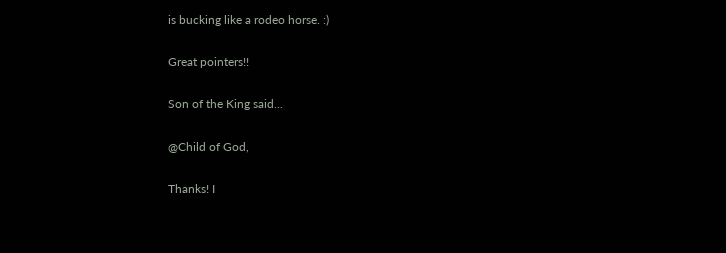is bucking like a rodeo horse. :)

Great pointers!!

Son of the King said...

@Child of God,

Thanks! I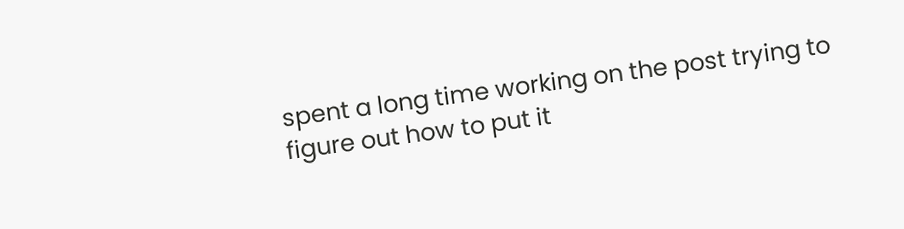spent a long time working on the post trying to figure out how to put it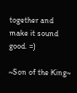together and make it sound good. =)

~Son of the King~